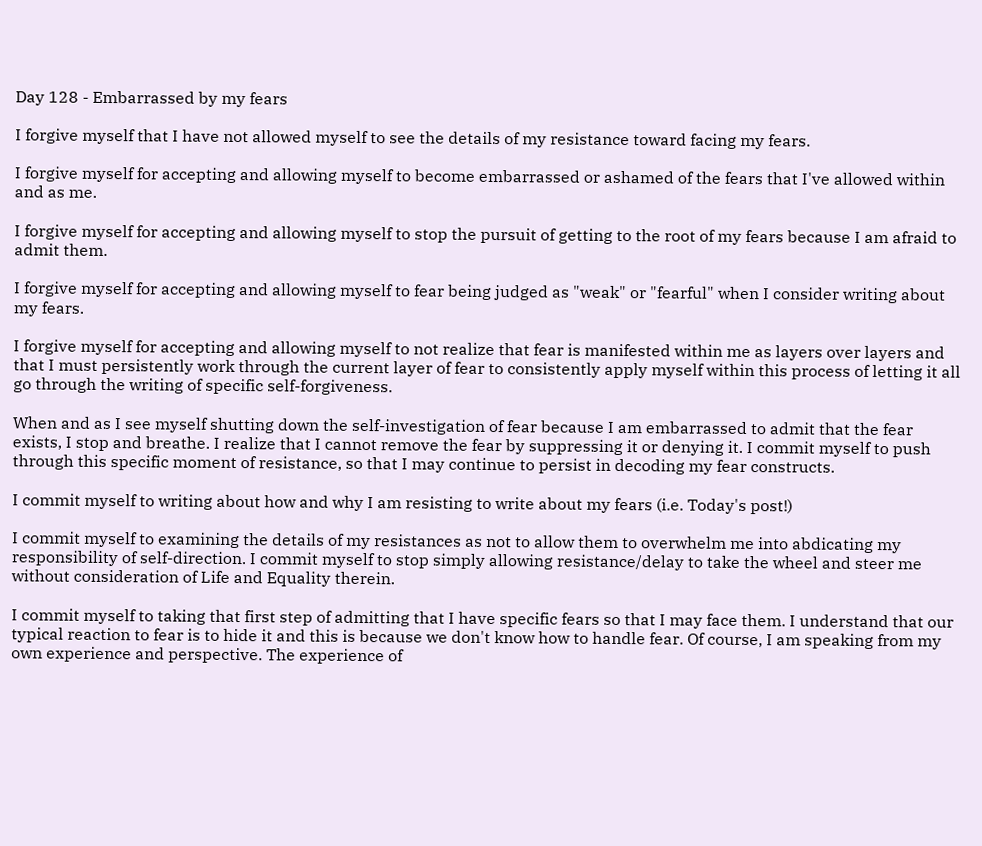Day 128 - Embarrassed by my fears

I forgive myself that I have not allowed myself to see the details of my resistance toward facing my fears.

I forgive myself for accepting and allowing myself to become embarrassed or ashamed of the fears that I've allowed within and as me.

I forgive myself for accepting and allowing myself to stop the pursuit of getting to the root of my fears because I am afraid to admit them.

I forgive myself for accepting and allowing myself to fear being judged as "weak" or "fearful" when I consider writing about my fears.

I forgive myself for accepting and allowing myself to not realize that fear is manifested within me as layers over layers and that I must persistently work through the current layer of fear to consistently apply myself within this process of letting it all go through the writing of specific self-forgiveness.

When and as I see myself shutting down the self-investigation of fear because I am embarrassed to admit that the fear exists, I stop and breathe. I realize that I cannot remove the fear by suppressing it or denying it. I commit myself to push through this specific moment of resistance, so that I may continue to persist in decoding my fear constructs.

I commit myself to writing about how and why I am resisting to write about my fears (i.e. Today's post!)

I commit myself to examining the details of my resistances as not to allow them to overwhelm me into abdicating my responsibility of self-direction. I commit myself to stop simply allowing resistance/delay to take the wheel and steer me without consideration of Life and Equality therein.

I commit myself to taking that first step of admitting that I have specific fears so that I may face them. I understand that our typical reaction to fear is to hide it and this is because we don't know how to handle fear. Of course, I am speaking from my own experience and perspective. The experience of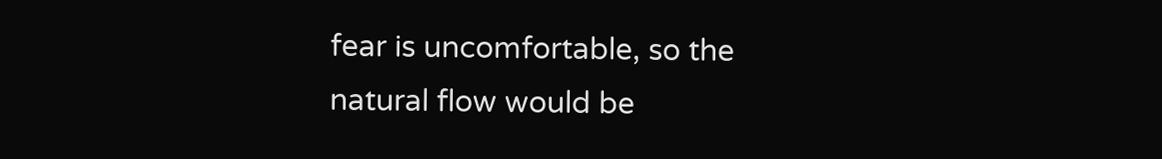fear is uncomfortable, so the natural flow would be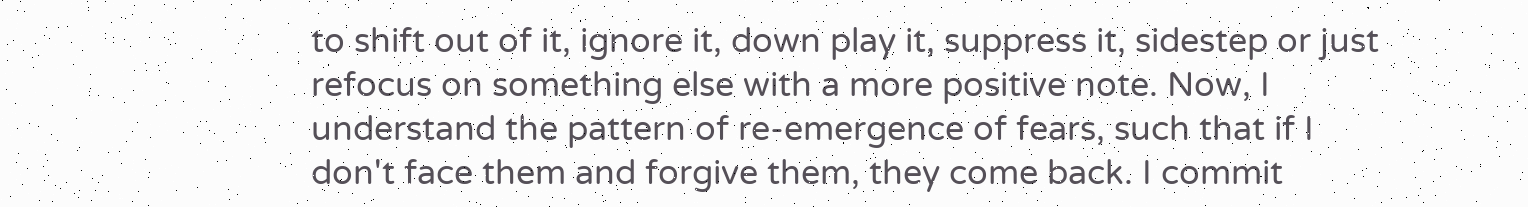to shift out of it, ignore it, down play it, suppress it, sidestep or just refocus on something else with a more positive note. Now, I understand the pattern of re-emergence of fears, such that if I don't face them and forgive them, they come back. I commit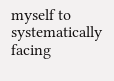myself to systematically facing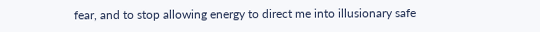fear, and to stop allowing energy to direct me into illusionary safe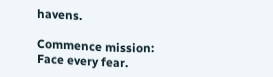havens.

Commence mission: Face every fear.